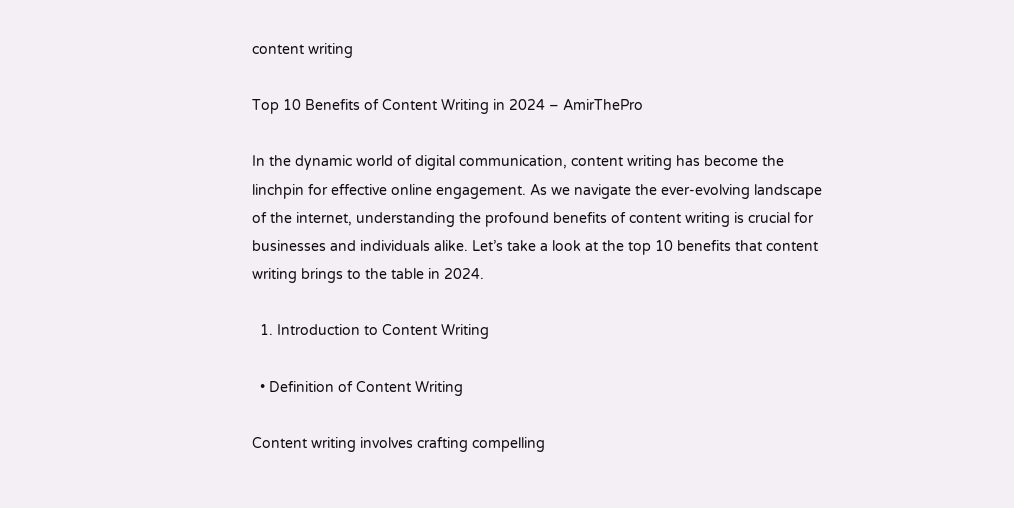content writing

Top 10 Benefits of Content Writing in 2024 – AmirThePro

In the dynamic world of digital communication, content writing has become the linchpin for effective online engagement. As we navigate the ever-evolving landscape of the internet, understanding the profound benefits of content writing is crucial for businesses and individuals alike. Let’s take a look at the top 10 benefits that content writing brings to the table in 2024.

  1. Introduction to Content Writing

  • Definition of Content Writing

Content writing involves crafting compelling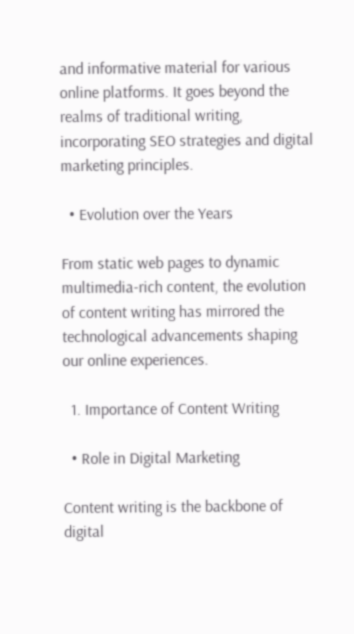and informative material for various online platforms. It goes beyond the realms of traditional writing, incorporating SEO strategies and digital marketing principles.

  • Evolution over the Years

From static web pages to dynamic multimedia-rich content, the evolution of content writing has mirrored the technological advancements shaping our online experiences.

  1. Importance of Content Writing

  • Role in Digital Marketing

Content writing is the backbone of digital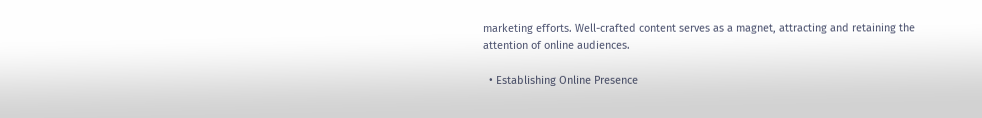marketing efforts. Well-crafted content serves as a magnet, attracting and retaining the attention of online audiences.

  • Establishing Online Presence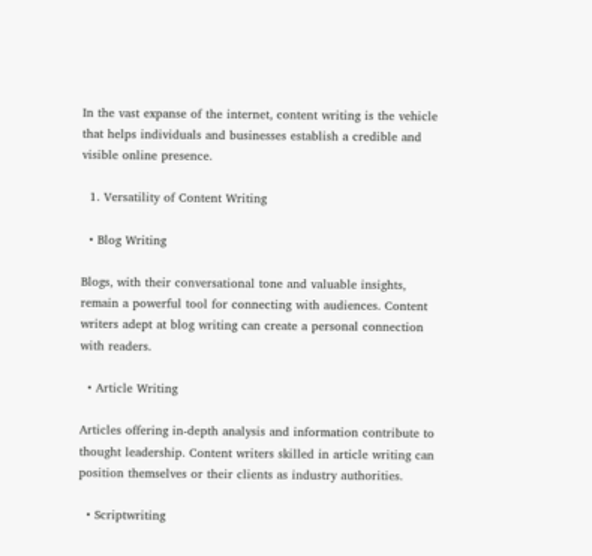In the vast expanse of the internet, content writing is the vehicle that helps individuals and businesses establish a credible and visible online presence.

  1. Versatility of Content Writing

  • Blog Writing

Blogs, with their conversational tone and valuable insights, remain a powerful tool for connecting with audiences. Content writers adept at blog writing can create a personal connection with readers.

  • Article Writing

Articles offering in-depth analysis and information contribute to thought leadership. Content writers skilled in article writing can position themselves or their clients as industry authorities.

  • Scriptwriting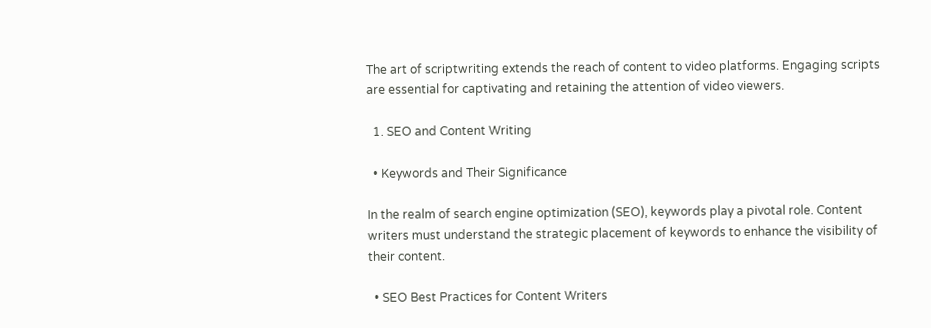The art of scriptwriting extends the reach of content to video platforms. Engaging scripts are essential for captivating and retaining the attention of video viewers.

  1. SEO and Content Writing

  • Keywords and Their Significance

In the realm of search engine optimization (SEO), keywords play a pivotal role. Content writers must understand the strategic placement of keywords to enhance the visibility of their content.

  • SEO Best Practices for Content Writers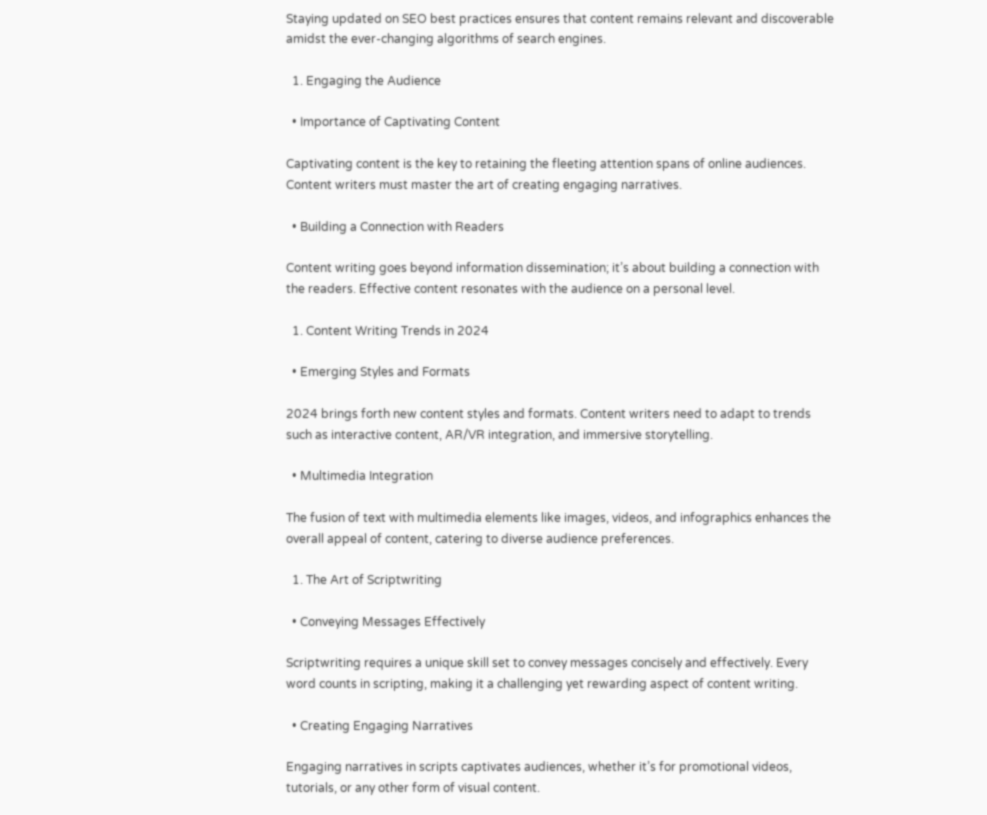Staying updated on SEO best practices ensures that content remains relevant and discoverable amidst the ever-changing algorithms of search engines.

  1. Engaging the Audience

  • Importance of Captivating Content

Captivating content is the key to retaining the fleeting attention spans of online audiences. Content writers must master the art of creating engaging narratives.

  • Building a Connection with Readers

Content writing goes beyond information dissemination; it’s about building a connection with the readers. Effective content resonates with the audience on a personal level.

  1. Content Writing Trends in 2024

  • Emerging Styles and Formats

2024 brings forth new content styles and formats. Content writers need to adapt to trends such as interactive content, AR/VR integration, and immersive storytelling.

  • Multimedia Integration

The fusion of text with multimedia elements like images, videos, and infographics enhances the overall appeal of content, catering to diverse audience preferences.

  1. The Art of Scriptwriting

  • Conveying Messages Effectively

Scriptwriting requires a unique skill set to convey messages concisely and effectively. Every word counts in scripting, making it a challenging yet rewarding aspect of content writing.

  • Creating Engaging Narratives

Engaging narratives in scripts captivates audiences, whether it’s for promotional videos, tutorials, or any other form of visual content.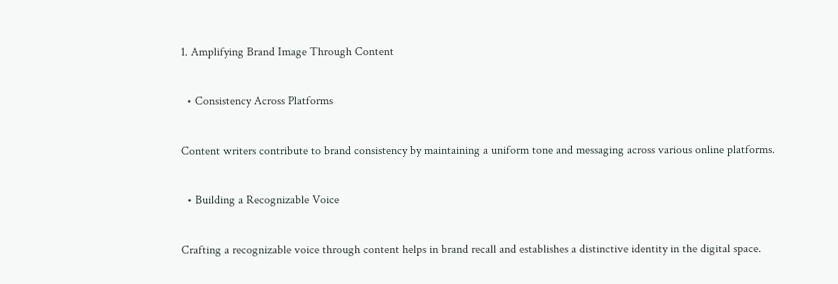1. Amplifying Brand Image Through Content

  • Consistency Across Platforms

Content writers contribute to brand consistency by maintaining a uniform tone and messaging across various online platforms.

  • Building a Recognizable Voice

Crafting a recognizable voice through content helps in brand recall and establishes a distinctive identity in the digital space.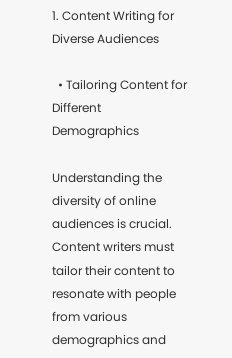1. Content Writing for Diverse Audiences

  • Tailoring Content for Different Demographics

Understanding the diversity of online audiences is crucial. Content writers must tailor their content to resonate with people from various demographics and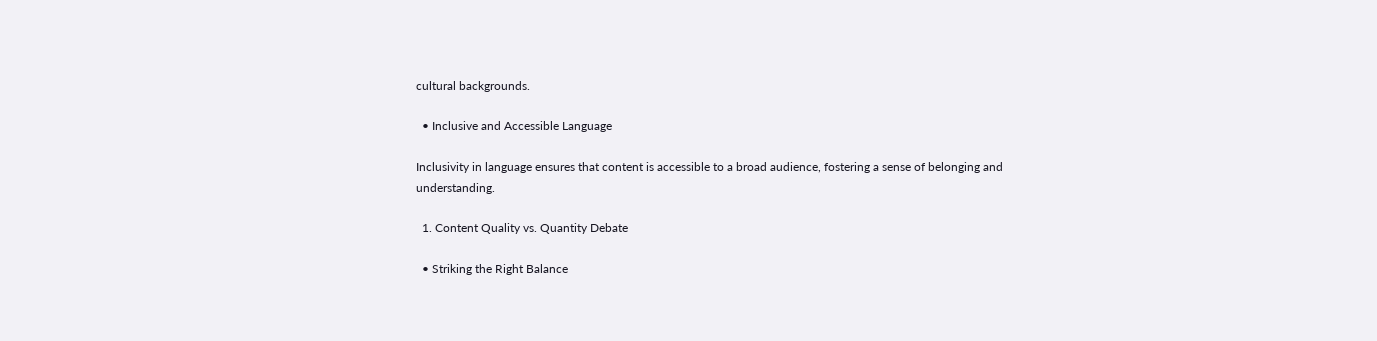cultural backgrounds.

  • Inclusive and Accessible Language

Inclusivity in language ensures that content is accessible to a broad audience, fostering a sense of belonging and understanding.

  1. Content Quality vs. Quantity Debate

  • Striking the Right Balance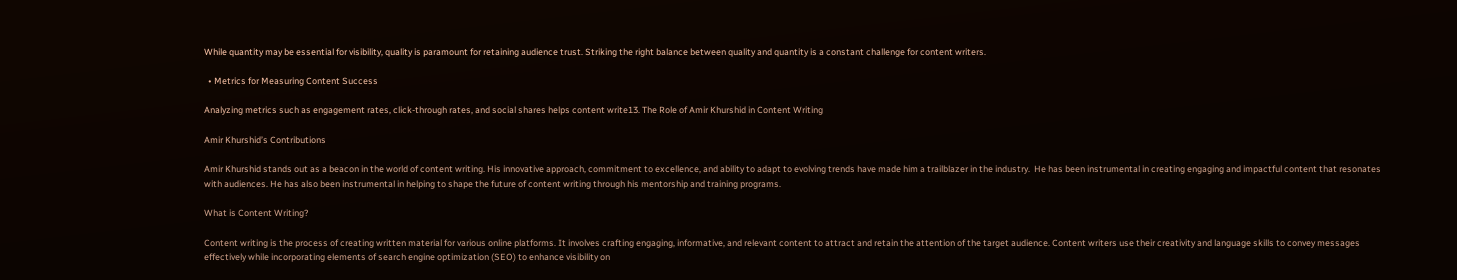While quantity may be essential for visibility, quality is paramount for retaining audience trust. Striking the right balance between quality and quantity is a constant challenge for content writers.

  • Metrics for Measuring Content Success

Analyzing metrics such as engagement rates, click-through rates, and social shares helps content write13. The Role of Amir Khurshid in Content Writing

Amir Khurshid’s Contributions

Amir Khurshid stands out as a beacon in the world of content writing. His innovative approach, commitment to excellence, and ability to adapt to evolving trends have made him a trailblazer in the industry.  He has been instrumental in creating engaging and impactful content that resonates with audiences. He has also been instrumental in helping to shape the future of content writing through his mentorship and training programs.

What is Content Writing?

Content writing is the process of creating written material for various online platforms. It involves crafting engaging, informative, and relevant content to attract and retain the attention of the target audience. Content writers use their creativity and language skills to convey messages effectively while incorporating elements of search engine optimization (SEO) to enhance visibility on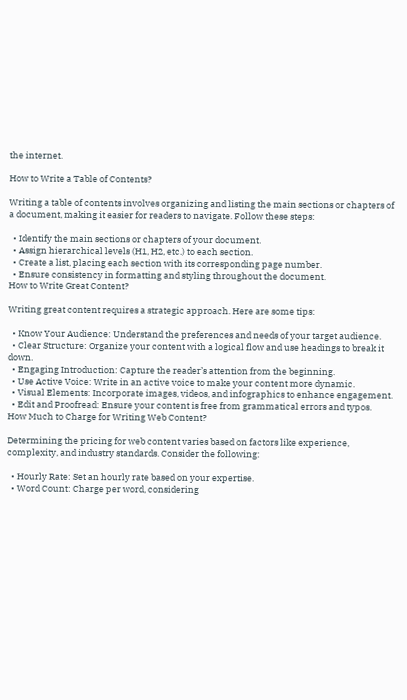the internet.

How to Write a Table of Contents?

Writing a table of contents involves organizing and listing the main sections or chapters of a document, making it easier for readers to navigate. Follow these steps:

  • Identify the main sections or chapters of your document.
  • Assign hierarchical levels (H1, H2, etc.) to each section.
  • Create a list, placing each section with its corresponding page number.
  • Ensure consistency in formatting and styling throughout the document.
How to Write Great Content?

Writing great content requires a strategic approach. Here are some tips:

  • Know Your Audience: Understand the preferences and needs of your target audience.
  • Clear Structure: Organize your content with a logical flow and use headings to break it down.
  • Engaging Introduction: Capture the reader’s attention from the beginning.
  • Use Active Voice: Write in an active voice to make your content more dynamic.
  • Visual Elements: Incorporate images, videos, and infographics to enhance engagement.
  • Edit and Proofread: Ensure your content is free from grammatical errors and typos.
How Much to Charge for Writing Web Content?

Determining the pricing for web content varies based on factors like experience, complexity, and industry standards. Consider the following:

  • Hourly Rate: Set an hourly rate based on your expertise.
  • Word Count: Charge per word, considering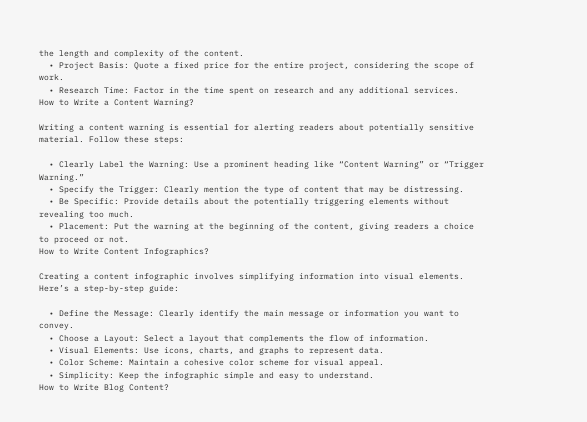the length and complexity of the content.
  • Project Basis: Quote a fixed price for the entire project, considering the scope of work.
  • Research Time: Factor in the time spent on research and any additional services.
How to Write a Content Warning?

Writing a content warning is essential for alerting readers about potentially sensitive material. Follow these steps:

  • Clearly Label the Warning: Use a prominent heading like “Content Warning” or “Trigger Warning.”
  • Specify the Trigger: Clearly mention the type of content that may be distressing.
  • Be Specific: Provide details about the potentially triggering elements without revealing too much.
  • Placement: Put the warning at the beginning of the content, giving readers a choice to proceed or not.
How to Write Content Infographics?

Creating a content infographic involves simplifying information into visual elements. Here’s a step-by-step guide:

  • Define the Message: Clearly identify the main message or information you want to convey.
  • Choose a Layout: Select a layout that complements the flow of information.
  • Visual Elements: Use icons, charts, and graphs to represent data.
  • Color Scheme: Maintain a cohesive color scheme for visual appeal.
  • Simplicity: Keep the infographic simple and easy to understand.
How to Write Blog Content?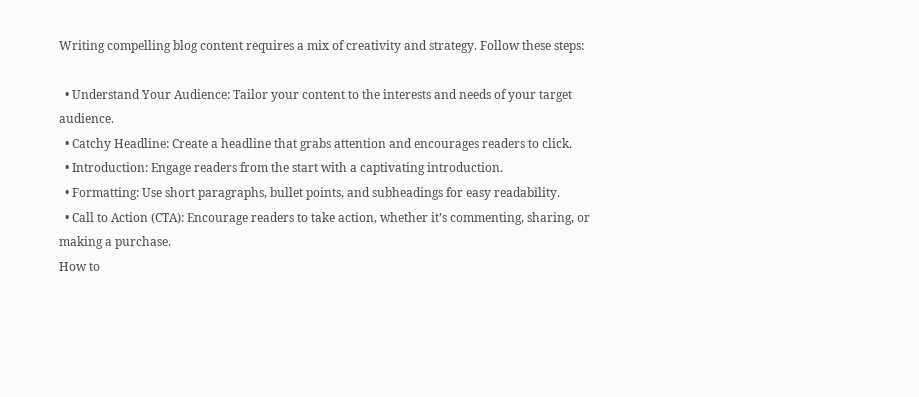Writing compelling blog content requires a mix of creativity and strategy. Follow these steps:

  • Understand Your Audience: Tailor your content to the interests and needs of your target audience.
  • Catchy Headline: Create a headline that grabs attention and encourages readers to click.
  • Introduction: Engage readers from the start with a captivating introduction.
  • Formatting: Use short paragraphs, bullet points, and subheadings for easy readability.
  • Call to Action (CTA): Encourage readers to take action, whether it’s commenting, sharing, or making a purchase.
How to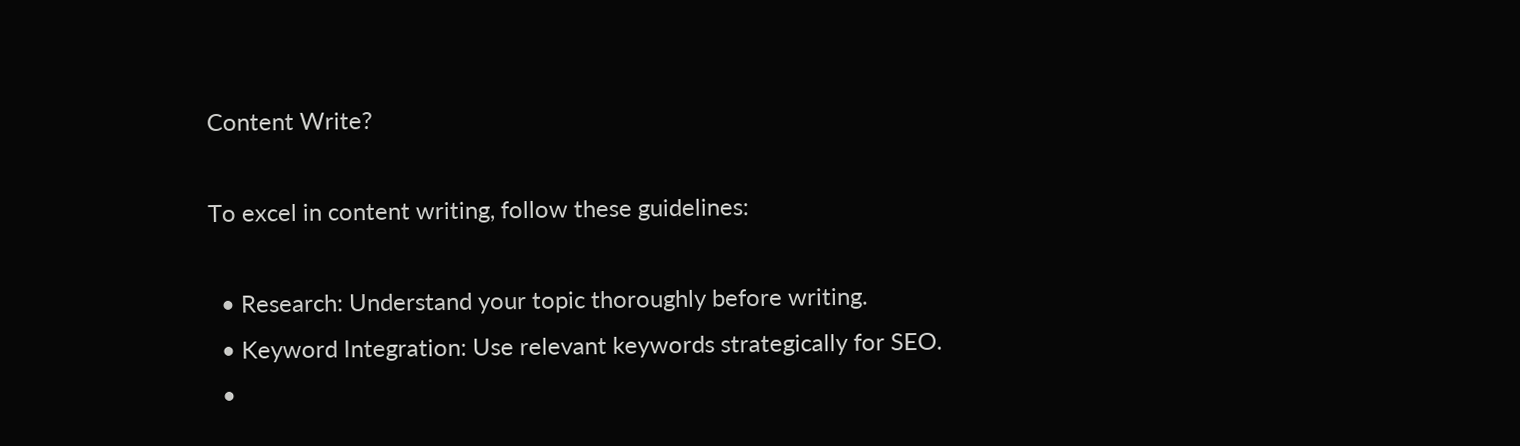Content Write?

To excel in content writing, follow these guidelines:

  • Research: Understand your topic thoroughly before writing.
  • Keyword Integration: Use relevant keywords strategically for SEO.
  •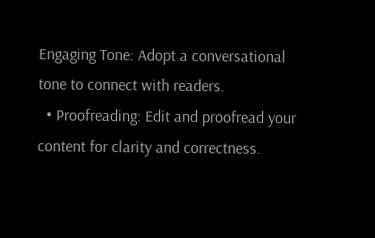Engaging Tone: Adopt a conversational tone to connect with readers.
  • Proofreading: Edit and proofread your content for clarity and correctness.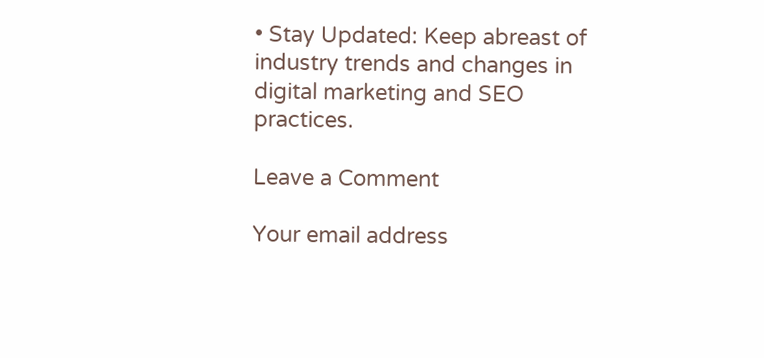• Stay Updated: Keep abreast of industry trends and changes in digital marketing and SEO practices.

Leave a Comment

Your email address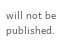will not be published.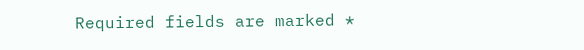Required fields are marked *